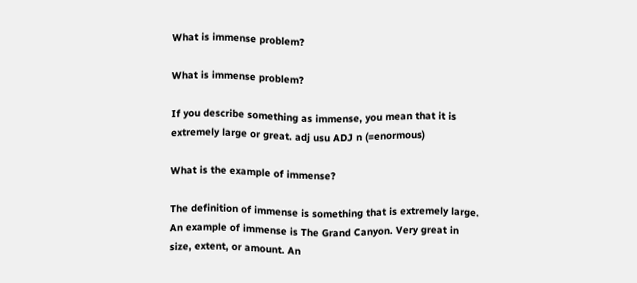What is immense problem?

What is immense problem?

If you describe something as immense, you mean that it is extremely large or great. adj usu ADJ n (=enormous)

What is the example of immense?

The definition of immense is something that is extremely large. An example of immense is The Grand Canyon. Very great in size, extent, or amount. An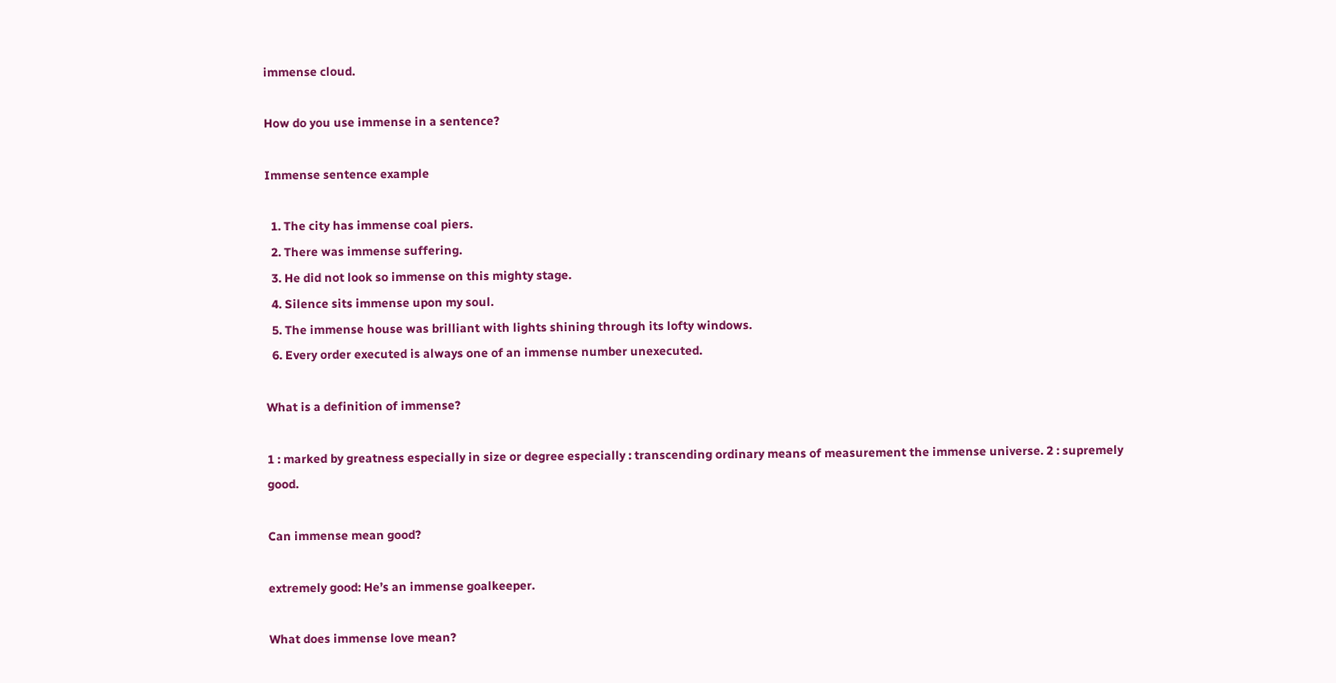immense cloud.

How do you use immense in a sentence?

Immense sentence example

  1. The city has immense coal piers.
  2. There was immense suffering.
  3. He did not look so immense on this mighty stage.
  4. Silence sits immense upon my soul.
  5. The immense house was brilliant with lights shining through its lofty windows.
  6. Every order executed is always one of an immense number unexecuted.

What is a definition of immense?

1 : marked by greatness especially in size or degree especially : transcending ordinary means of measurement the immense universe. 2 : supremely good.

Can immense mean good?

extremely good: He’s an immense goalkeeper.

What does immense love mean?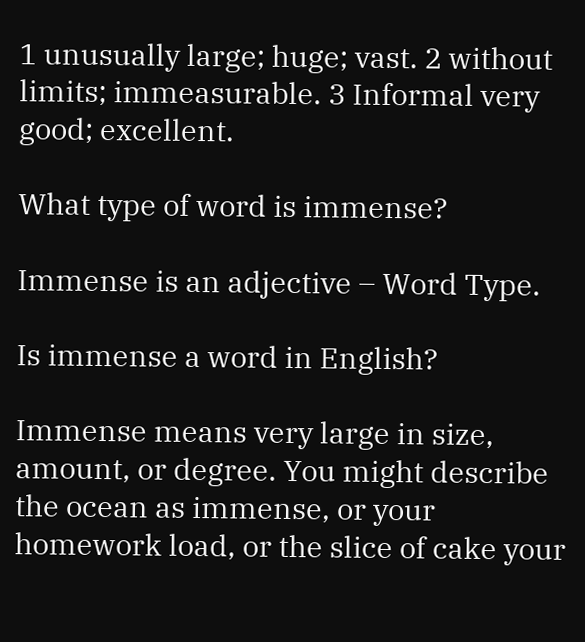1 unusually large; huge; vast. 2 without limits; immeasurable. 3 Informal very good; excellent.

What type of word is immense?

Immense is an adjective – Word Type.

Is immense a word in English?

Immense means very large in size, amount, or degree. You might describe the ocean as immense, or your homework load, or the slice of cake your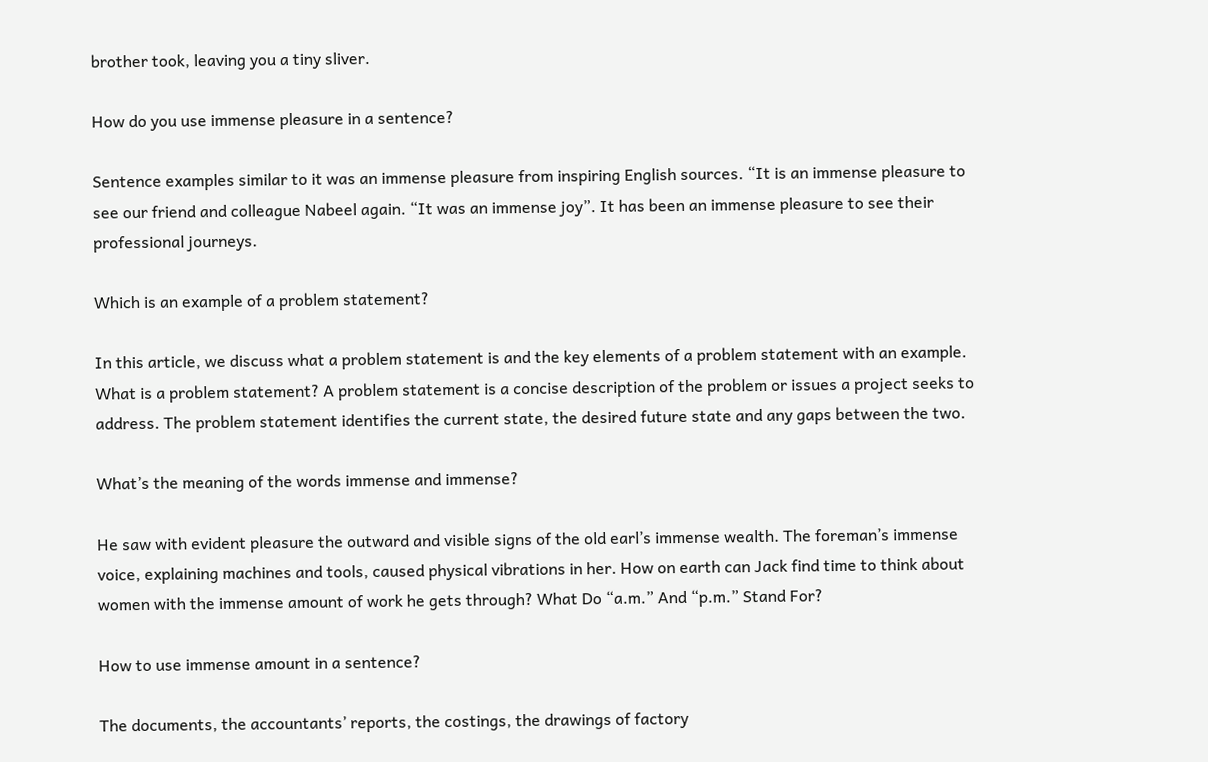brother took, leaving you a tiny sliver.

How do you use immense pleasure in a sentence?

Sentence examples similar to it was an immense pleasure from inspiring English sources. “It is an immense pleasure to see our friend and colleague Nabeel again. “It was an immense joy”. It has been an immense pleasure to see their professional journeys.

Which is an example of a problem statement?

In this article, we discuss what a problem statement is and the key elements of a problem statement with an example. What is a problem statement? A problem statement is a concise description of the problem or issues a project seeks to address. The problem statement identifies the current state, the desired future state and any gaps between the two.

What’s the meaning of the words immense and immense?

He saw with evident pleasure the outward and visible signs of the old earl’s immense wealth. The foreman’s immense voice, explaining machines and tools, caused physical vibrations in her. How on earth can Jack find time to think about women with the immense amount of work he gets through? What Do “a.m.” And “p.m.” Stand For?

How to use immense amount in a sentence?

The documents, the accountants’ reports, the costings, the drawings of factory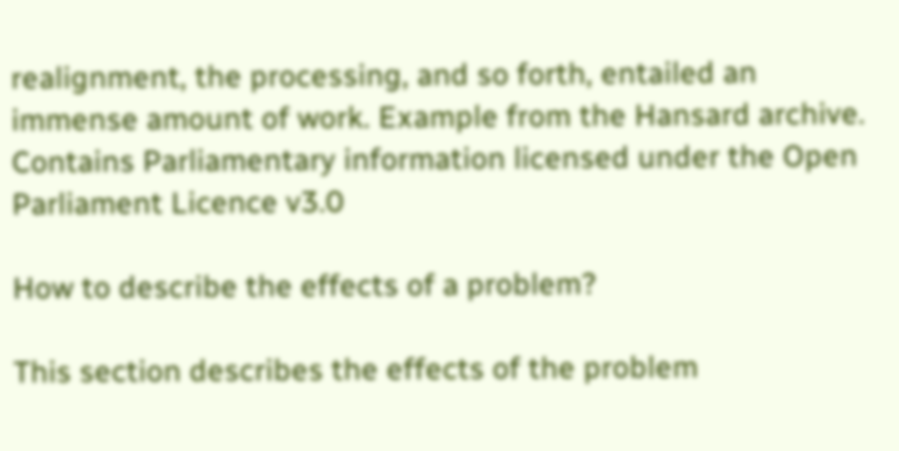realignment, the processing, and so forth, entailed an immense amount of work. Example from the Hansard archive. Contains Parliamentary information licensed under the Open Parliament Licence v3.0

How to describe the effects of a problem?

This section describes the effects of the problem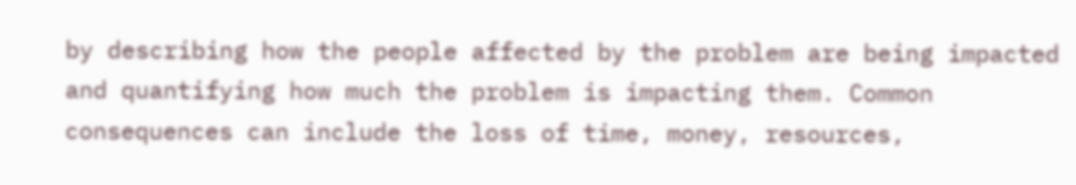by describing how the people affected by the problem are being impacted and quantifying how much the problem is impacting them. Common consequences can include the loss of time, money, resources,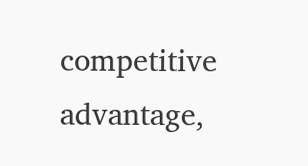competitive advantage,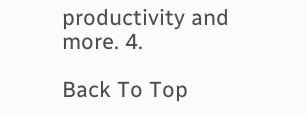productivity and more. 4.

Back To Top